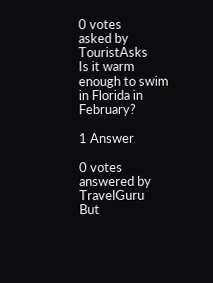0 votes
asked by TouristAsks
Is it warm enough to swim in Florida in February?

1 Answer

0 votes
answered by TravelGuru
But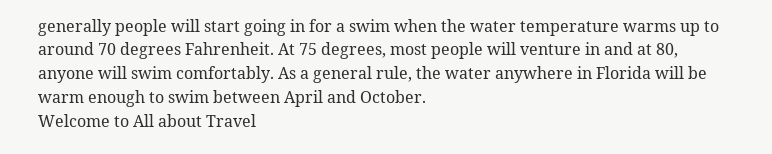generally people will start going in for a swim when the water temperature warms up to around 70 degrees Fahrenheit. At 75 degrees, most people will venture in and at 80, anyone will swim comfortably. As a general rule, the water anywhere in Florida will be warm enough to swim between April and October.
Welcome to All about Travel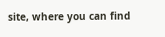site, where you can find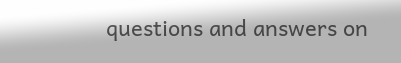questions and answers on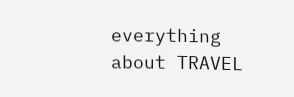everything about TRAVEL